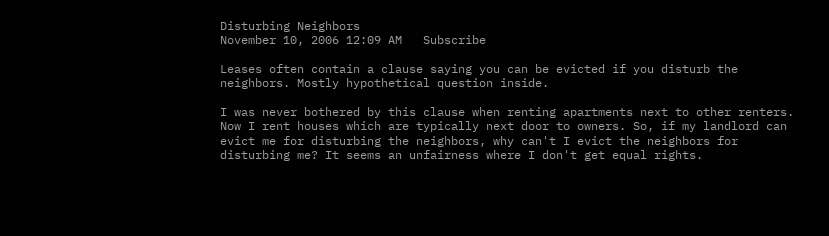Disturbing Neighbors
November 10, 2006 12:09 AM   Subscribe

Leases often contain a clause saying you can be evicted if you disturb the neighbors. Mostly hypothetical question inside.

I was never bothered by this clause when renting apartments next to other renters. Now I rent houses which are typically next door to owners. So, if my landlord can evict me for disturbing the neighbors, why can't I evict the neighbors for disturbing me? It seems an unfairness where I don't get equal rights.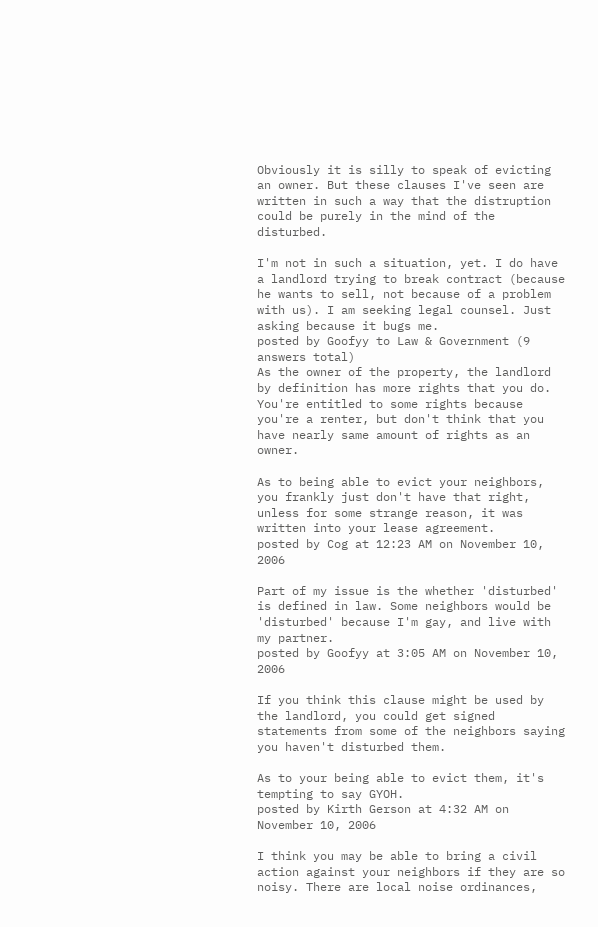Obviously it is silly to speak of evicting an owner. But these clauses I've seen are written in such a way that the distruption could be purely in the mind of the disturbed.

I'm not in such a situation, yet. I do have a landlord trying to break contract (because he wants to sell, not because of a problem with us). I am seeking legal counsel. Just asking because it bugs me.
posted by Goofyy to Law & Government (9 answers total)
As the owner of the property, the landlord by definition has more rights that you do. You're entitled to some rights because you're a renter, but don't think that you have nearly same amount of rights as an owner.

As to being able to evict your neighbors, you frankly just don't have that right, unless for some strange reason, it was written into your lease agreement.
posted by Cog at 12:23 AM on November 10, 2006

Part of my issue is the whether 'disturbed' is defined in law. Some neighbors would be 'disturbed' because I'm gay, and live with my partner.
posted by Goofyy at 3:05 AM on November 10, 2006

If you think this clause might be used by the landlord, you could get signed statements from some of the neighbors saying you haven't disturbed them.

As to your being able to evict them, it's tempting to say GYOH.
posted by Kirth Gerson at 4:32 AM on November 10, 2006

I think you may be able to bring a civil action against your neighbors if they are so noisy. There are local noise ordinances,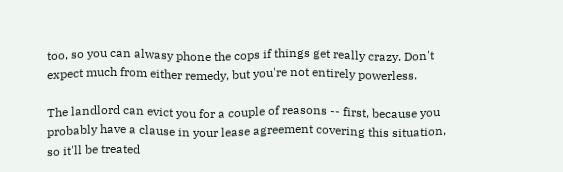too, so you can alwasy phone the cops if things get really crazy. Don't expect much from either remedy, but you're not entirely powerless.

The landlord can evict you for a couple of reasons -- first, because you probably have a clause in your lease agreement covering this situation, so it'll be treated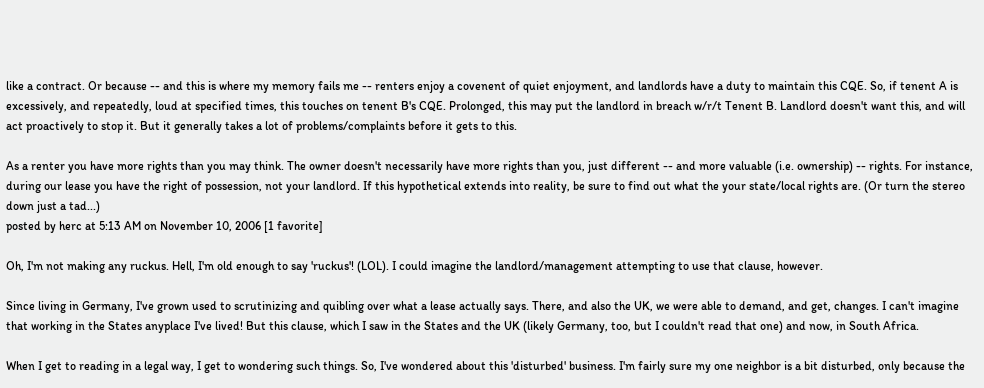like a contract. Or because -- and this is where my memory fails me -- renters enjoy a covenent of quiet enjoyment, and landlords have a duty to maintain this CQE. So, if tenent A is excessively, and repeatedly, loud at specified times, this touches on tenent B's CQE. Prolonged, this may put the landlord in breach w/r/t Tenent B. Landlord doesn't want this, and will act proactively to stop it. But it generally takes a lot of problems/complaints before it gets to this.

As a renter you have more rights than you may think. The owner doesn't necessarily have more rights than you, just different -- and more valuable (i.e. ownership) -- rights. For instance, during our lease you have the right of possession, not your landlord. If this hypothetical extends into reality, be sure to find out what the your state/local rights are. (Or turn the stereo down just a tad...)
posted by herc at 5:13 AM on November 10, 2006 [1 favorite]

Oh, I'm not making any ruckus. Hell, I'm old enough to say 'ruckus'! (LOL). I could imagine the landlord/management attempting to use that clause, however.

Since living in Germany, I've grown used to scrutinizing and quibling over what a lease actually says. There, and also the UK, we were able to demand, and get, changes. I can't imagine that working in the States anyplace I've lived! But this clause, which I saw in the States and the UK (likely Germany, too, but I couldn't read that one) and now, in South Africa.

When I get to reading in a legal way, I get to wondering such things. So, I've wondered about this 'disturbed' business. I'm fairly sure my one neighbor is a bit disturbed, only because the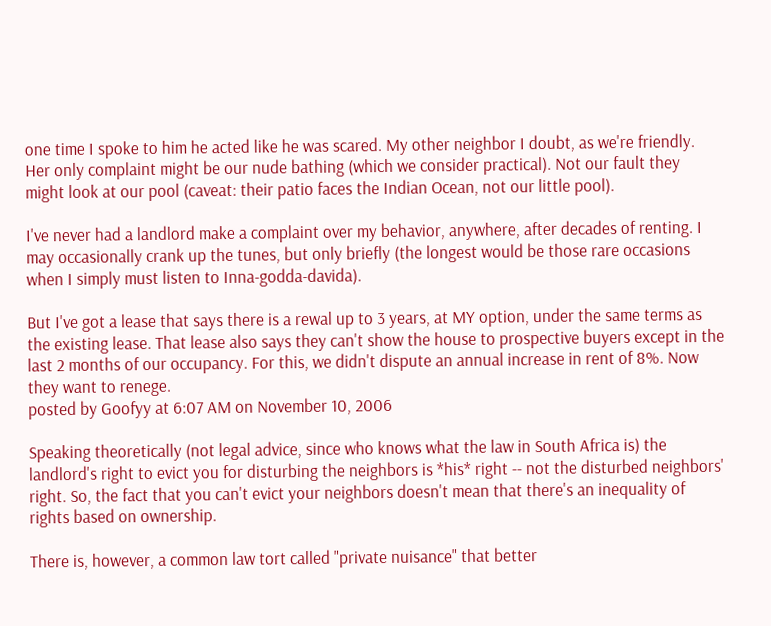one time I spoke to him he acted like he was scared. My other neighbor I doubt, as we're friendly. Her only complaint might be our nude bathing (which we consider practical). Not our fault they might look at our pool (caveat: their patio faces the Indian Ocean, not our little pool).

I've never had a landlord make a complaint over my behavior, anywhere, after decades of renting. I may occasionally crank up the tunes, but only briefly (the longest would be those rare occasions when I simply must listen to Inna-godda-davida).

But I've got a lease that says there is a rewal up to 3 years, at MY option, under the same terms as the existing lease. That lease also says they can't show the house to prospective buyers except in the last 2 months of our occupancy. For this, we didn't dispute an annual increase in rent of 8%. Now they want to renege.
posted by Goofyy at 6:07 AM on November 10, 2006

Speaking theoretically (not legal advice, since who knows what the law in South Africa is) the landlord's right to evict you for disturbing the neighbors is *his* right -- not the disturbed neighbors' right. So, the fact that you can't evict your neighbors doesn't mean that there's an inequality of rights based on ownership.

There is, however, a common law tort called "private nuisance" that better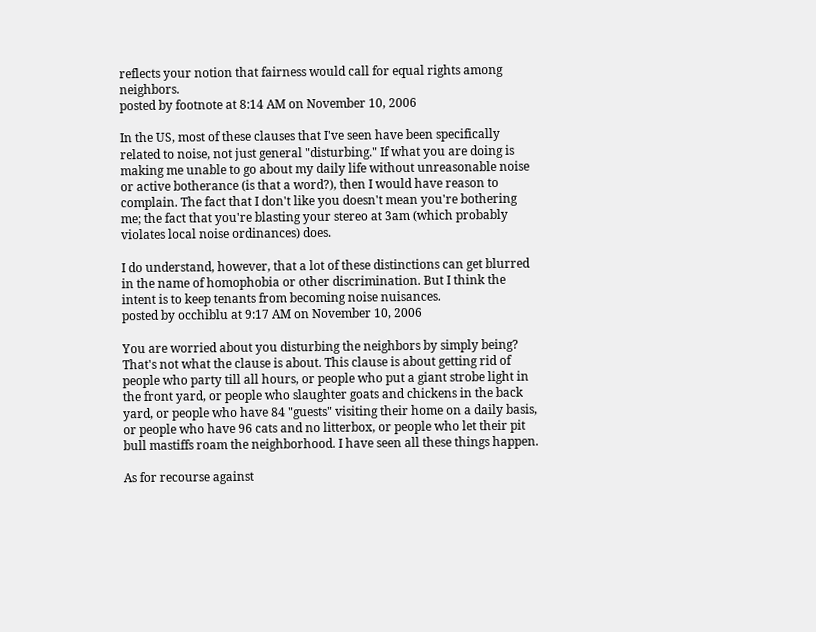reflects your notion that fairness would call for equal rights among neighbors.
posted by footnote at 8:14 AM on November 10, 2006

In the US, most of these clauses that I've seen have been specifically related to noise, not just general "disturbing." If what you are doing is making me unable to go about my daily life without unreasonable noise or active botherance (is that a word?), then I would have reason to complain. The fact that I don't like you doesn't mean you're bothering me; the fact that you're blasting your stereo at 3am (which probably violates local noise ordinances) does.

I do understand, however, that a lot of these distinctions can get blurred in the name of homophobia or other discrimination. But I think the intent is to keep tenants from becoming noise nuisances.
posted by occhiblu at 9:17 AM on November 10, 2006

You are worried about you disturbing the neighbors by simply being? That's not what the clause is about. This clause is about getting rid of people who party till all hours, or people who put a giant strobe light in the front yard, or people who slaughter goats and chickens in the back yard, or people who have 84 "guests" visiting their home on a daily basis, or people who have 96 cats and no litterbox, or people who let their pit bull mastiffs roam the neighborhood. I have seen all these things happen.

As for recourse against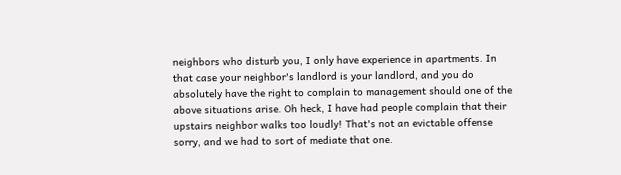neighbors who disturb you, I only have experience in apartments. In that case your neighbor's landlord is your landlord, and you do absolutely have the right to complain to management should one of the above situations arise. Oh heck, I have had people complain that their upstairs neighbor walks too loudly! That's not an evictable offense sorry, and we had to sort of mediate that one.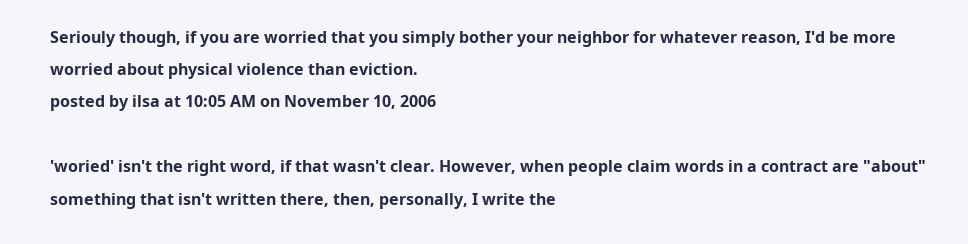Seriouly though, if you are worried that you simply bother your neighbor for whatever reason, I'd be more worried about physical violence than eviction.
posted by ilsa at 10:05 AM on November 10, 2006

'woried' isn't the right word, if that wasn't clear. However, when people claim words in a contract are "about" something that isn't written there, then, personally, I write the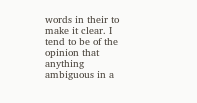words in their to make it clear. I tend to be of the opinion that anything ambiguous in a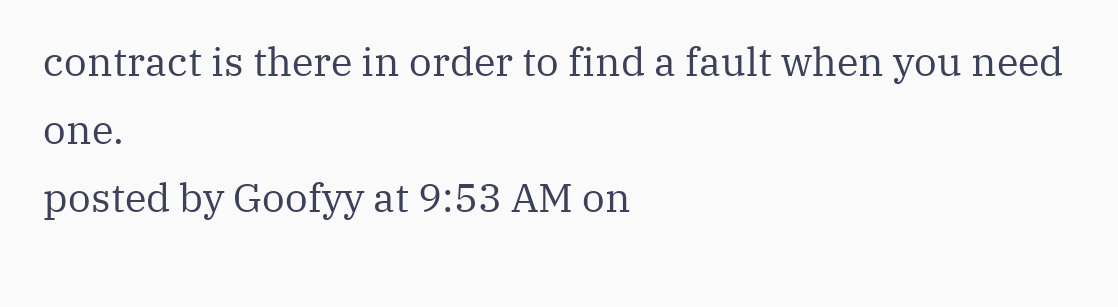contract is there in order to find a fault when you need one.
posted by Goofyy at 9:53 AM on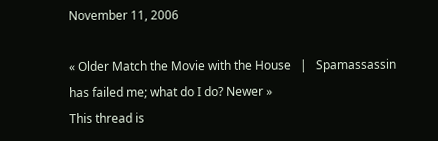November 11, 2006

« Older Match the Movie with the House   |   Spamassassin has failed me; what do I do? Newer »
This thread is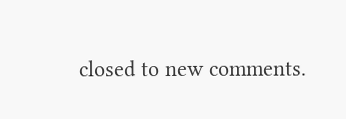closed to new comments.